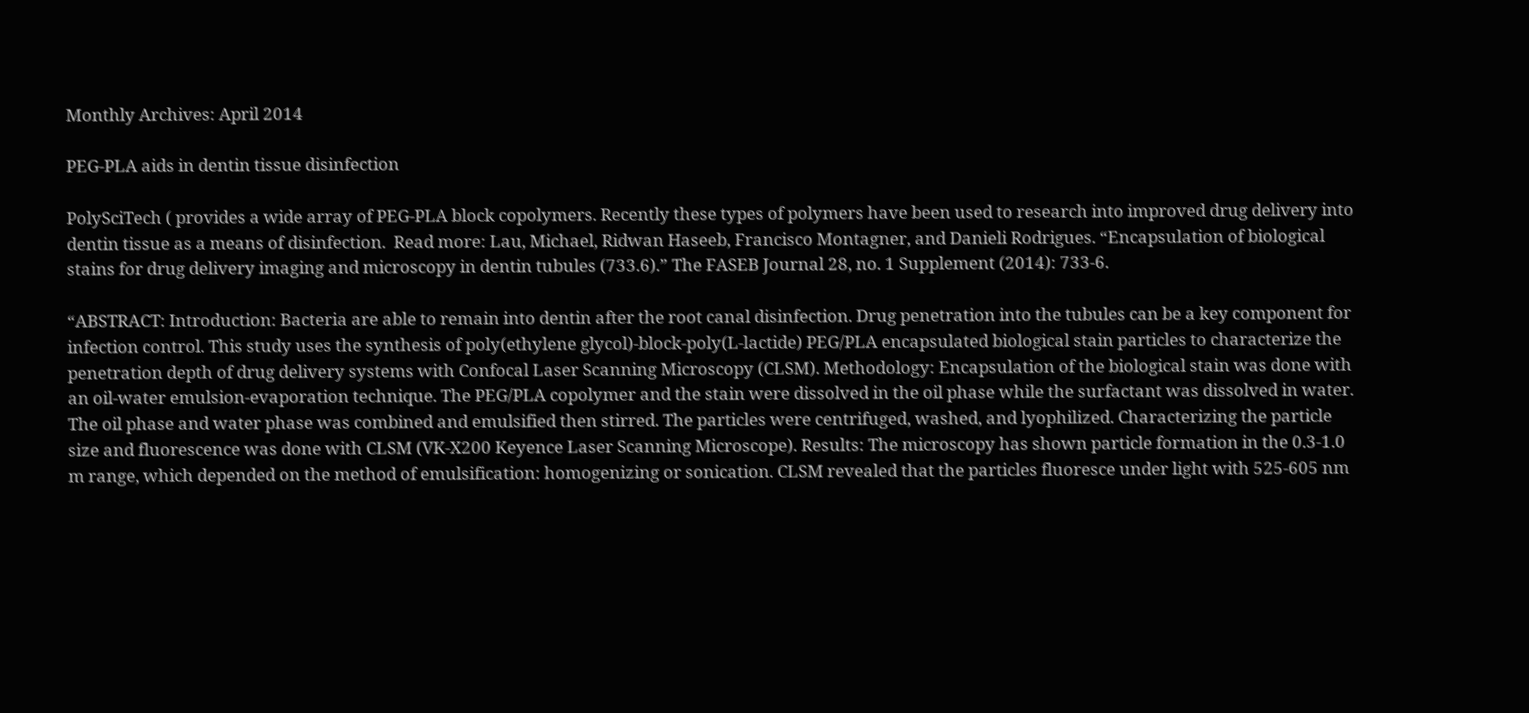Monthly Archives: April 2014

PEG-PLA aids in dentin tissue disinfection

PolySciTech ( provides a wide array of PEG-PLA block copolymers. Recently these types of polymers have been used to research into improved drug delivery into dentin tissue as a means of disinfection.  Read more: Lau, Michael, Ridwan Haseeb, Francisco Montagner, and Danieli Rodrigues. “Encapsulation of biological stains for drug delivery imaging and microscopy in dentin tubules (733.6).” The FASEB Journal 28, no. 1 Supplement (2014): 733-6.

“ABSTRACT: Introduction: Bacteria are able to remain into dentin after the root canal disinfection. Drug penetration into the tubules can be a key component for infection control. This study uses the synthesis of poly(ethylene glycol)-block-poly(L-lactide) PEG/PLA encapsulated biological stain particles to characterize the penetration depth of drug delivery systems with Confocal Laser Scanning Microscopy (CLSM). Methodology: Encapsulation of the biological stain was done with an oil-water emulsion-evaporation technique. The PEG/PLA copolymer and the stain were dissolved in the oil phase while the surfactant was dissolved in water. The oil phase and water phase was combined and emulsified then stirred. The particles were centrifuged, washed, and lyophilized. Characterizing the particle size and fluorescence was done with CLSM (VK-X200 Keyence Laser Scanning Microscope). Results: The microscopy has shown particle formation in the 0.3-1.0 m range, which depended on the method of emulsification: homogenizing or sonication. CLSM revealed that the particles fluoresce under light with 525-605 nm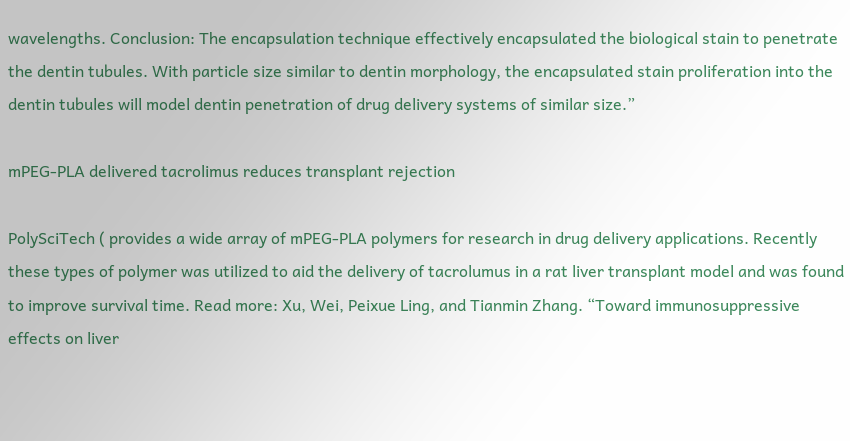wavelengths. Conclusion: The encapsulation technique effectively encapsulated the biological stain to penetrate the dentin tubules. With particle size similar to dentin morphology, the encapsulated stain proliferation into the dentin tubules will model dentin penetration of drug delivery systems of similar size.”

mPEG-PLA delivered tacrolimus reduces transplant rejection

PolySciTech ( provides a wide array of mPEG-PLA polymers for research in drug delivery applications. Recently these types of polymer was utilized to aid the delivery of tacrolumus in a rat liver transplant model and was found to improve survival time. Read more: Xu, Wei, Peixue Ling, and Tianmin Zhang. “Toward immunosuppressive effects on liver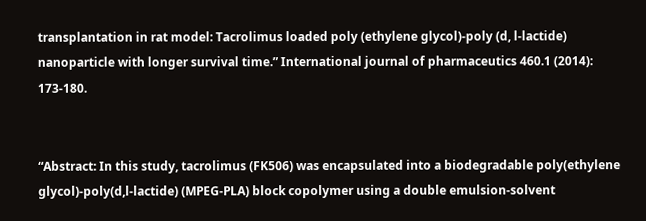transplantation in rat model: Tacrolimus loaded poly (ethylene glycol)-poly (d, l-lactide) nanoparticle with longer survival time.” International journal of pharmaceutics 460.1 (2014): 173-180.


“Abstract: In this study, tacrolimus (FK506) was encapsulated into a biodegradable poly(ethylene glycol)-poly(d,l-lactide) (MPEG-PLA) block copolymer using a double emulsion-solvent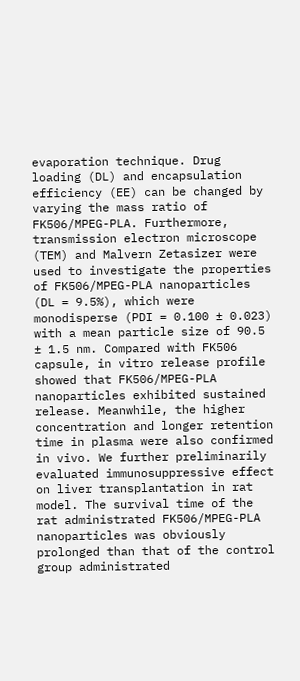evaporation technique. Drug loading (DL) and encapsulation efficiency (EE) can be changed by varying the mass ratio of FK506/MPEG-PLA. Furthermore, transmission electron microscope (TEM) and Malvern Zetasizer were used to investigate the properties of FK506/MPEG-PLA nanoparticles (DL = 9.5%), which were monodisperse (PDI = 0.100 ± 0.023) with a mean particle size of 90.5 ± 1.5 nm. Compared with FK506 capsule, in vitro release profile showed that FK506/MPEG-PLA nanoparticles exhibited sustained release. Meanwhile, the higher concentration and longer retention time in plasma were also confirmed in vivo. We further preliminarily evaluated immunosuppressive effect on liver transplantation in rat model. The survival time of the rat administrated FK506/MPEG-PLA nanoparticles was obviously prolonged than that of the control group administrated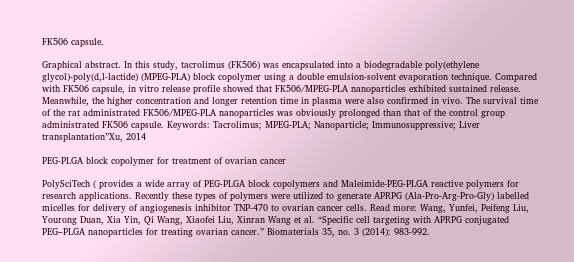FK506 capsule.

Graphical abstract. In this study, tacrolimus (FK506) was encapsulated into a biodegradable poly(ethylene glycol)-poly(d,l-lactide) (MPEG-PLA) block copolymer using a double emulsion-solvent evaporation technique. Compared with FK506 capsule, in vitro release profile showed that FK506/MPEG-PLA nanoparticles exhibited sustained release. Meanwhile, the higher concentration and longer retention time in plasma were also confirmed in vivo. The survival time of the rat administrated FK506/MPEG-PLA nanoparticles was obviously prolonged than that of the control group administrated FK506 capsule. Keywords: Tacrolimus; MPEG-PLA; Nanoparticle; Immunosuppressive; Liver transplantation”Xu, 2014

PEG-PLGA block copolymer for treatment of ovarian cancer

PolySciTech ( provides a wide array of PEG-PLGA block copolymers and Maleimide-PEG-PLGA reactive polymers for research applications. Recently these types of polymers were utilized to generate APRPG (Ala-Pro-Arg-Pro-Gly) labelled micelles for delivery of angiogenesis inhibitor TNP-470 to ovarian cancer cells. Read more: Wang, Yunfei, Peifeng Liu, Yourong Duan, Xia Yin, Qi Wang, Xiaofei Liu, Xinran Wang et al. “Specific cell targeting with APRPG conjugated PEG–PLGA nanoparticles for treating ovarian cancer.” Biomaterials 35, no. 3 (2014): 983-992.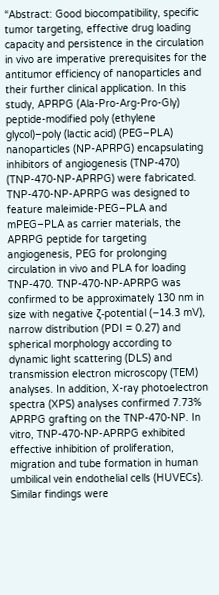“Abstract: Good biocompatibility, specific tumor targeting, effective drug loading capacity and persistence in the circulation in vivo are imperative prerequisites for the antitumor efficiency of nanoparticles and their further clinical application. In this study, APRPG (Ala-Pro-Arg-Pro-Gly) peptide-modified poly (ethylene glycol)–poly (lactic acid) (PEG–PLA) nanoparticles (NP-APRPG) encapsulating inhibitors of angiogenesis (TNP-470) (TNP-470-NP-APRPG) were fabricated. TNP-470-NP-APRPG was designed to feature maleimide-PEG–PLA and mPEG–PLA as carrier materials, the APRPG peptide for targeting angiogenesis, PEG for prolonging circulation in vivo and PLA for loading TNP-470. TNP-470-NP-APRPG was confirmed to be approximately 130 nm in size with negative ζ-potential (−14.3 mV), narrow distribution (PDI = 0.27) and spherical morphology according to dynamic light scattering (DLS) and transmission electron microscopy (TEM) analyses. In addition, X-ray photoelectron spectra (XPS) analyses confirmed 7.73% APRPG grafting on the TNP-470-NP. In vitro, TNP-470-NP-APRPG exhibited effective inhibition of proliferation, migration and tube formation in human umbilical vein endothelial cells (HUVECs). Similar findings were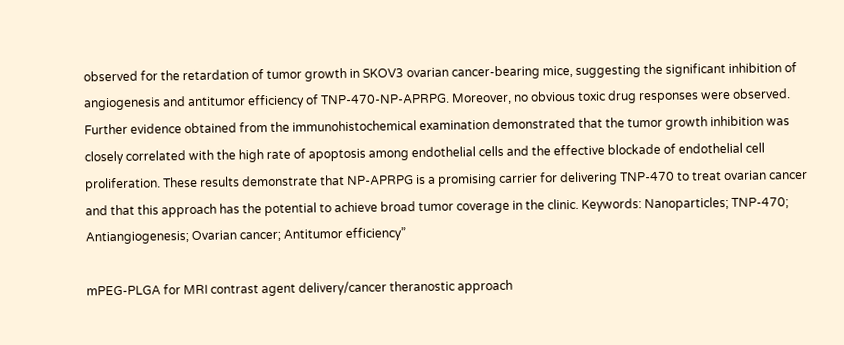observed for the retardation of tumor growth in SKOV3 ovarian cancer-bearing mice, suggesting the significant inhibition of angiogenesis and antitumor efficiency of TNP-470-NP-APRPG. Moreover, no obvious toxic drug responses were observed. Further evidence obtained from the immunohistochemical examination demonstrated that the tumor growth inhibition was closely correlated with the high rate of apoptosis among endothelial cells and the effective blockade of endothelial cell proliferation. These results demonstrate that NP-APRPG is a promising carrier for delivering TNP-470 to treat ovarian cancer and that this approach has the potential to achieve broad tumor coverage in the clinic. Keywords: Nanoparticles; TNP-470; Antiangiogenesis; Ovarian cancer; Antitumor efficiency”

mPEG-PLGA for MRI contrast agent delivery/cancer theranostic approach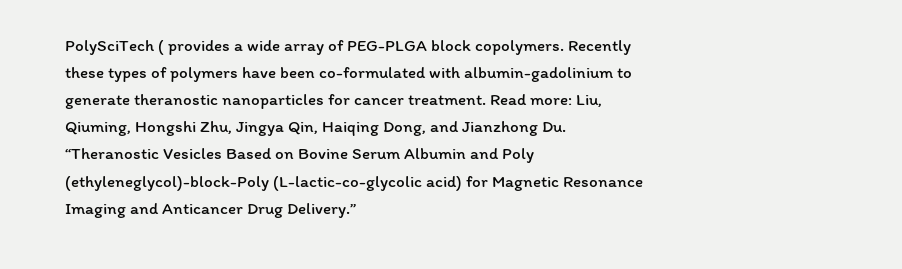PolySciTech ( provides a wide array of PEG-PLGA block copolymers. Recently these types of polymers have been co-formulated with albumin-gadolinium to generate theranostic nanoparticles for cancer treatment. Read more: Liu, Qiuming, Hongshi Zhu, Jingya Qin, Haiqing Dong, and Jianzhong Du. “Theranostic Vesicles Based on Bovine Serum Albumin and Poly (ethyleneglycol)-block-Poly (L-lactic-co-glycolic acid) for Magnetic Resonance Imaging and Anticancer Drug Delivery.”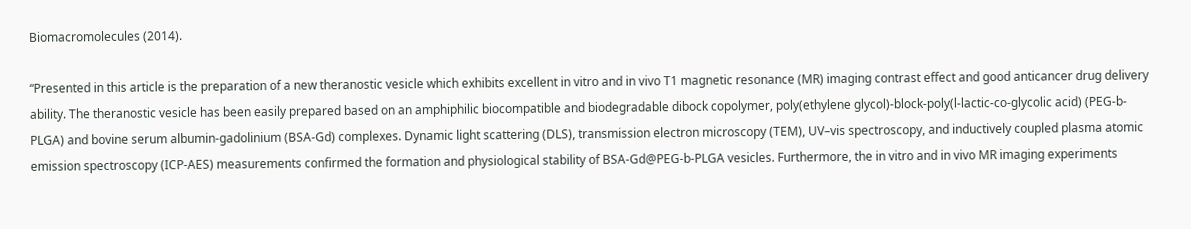Biomacromolecules (2014).

“Presented in this article is the preparation of a new theranostic vesicle which exhibits excellent in vitro and in vivo T1 magnetic resonance (MR) imaging contrast effect and good anticancer drug delivery ability. The theranostic vesicle has been easily prepared based on an amphiphilic biocompatible and biodegradable dibock copolymer, poly(ethylene glycol)-block-poly(l-lactic-co-glycolic acid) (PEG-b-PLGA) and bovine serum albumin-gadolinium (BSA-Gd) complexes. Dynamic light scattering (DLS), transmission electron microscopy (TEM), UV–vis spectroscopy, and inductively coupled plasma atomic emission spectroscopy (ICP-AES) measurements confirmed the formation and physiological stability of BSA-Gd@PEG-b-PLGA vesicles. Furthermore, the in vitro and in vivo MR imaging experiments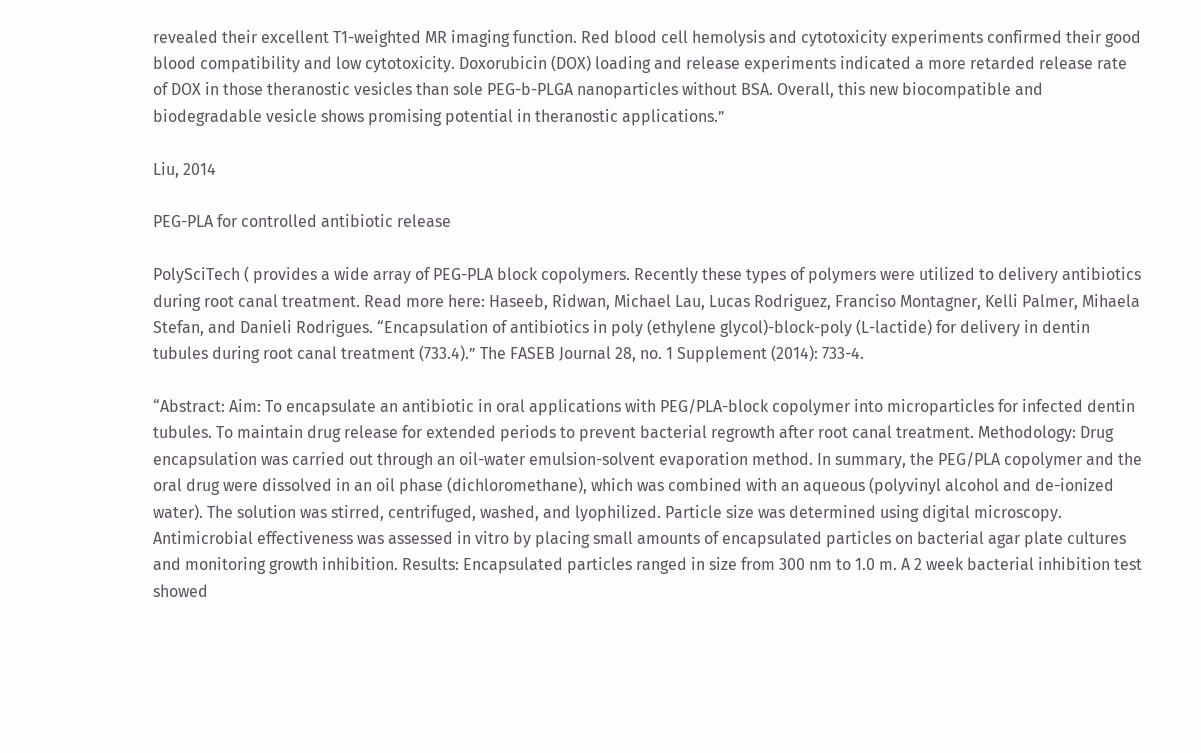revealed their excellent T1-weighted MR imaging function. Red blood cell hemolysis and cytotoxicity experiments confirmed their good blood compatibility and low cytotoxicity. Doxorubicin (DOX) loading and release experiments indicated a more retarded release rate of DOX in those theranostic vesicles than sole PEG-b-PLGA nanoparticles without BSA. Overall, this new biocompatible and biodegradable vesicle shows promising potential in theranostic applications.”

Liu, 2014

PEG-PLA for controlled antibiotic release

PolySciTech ( provides a wide array of PEG-PLA block copolymers. Recently these types of polymers were utilized to delivery antibiotics during root canal treatment. Read more here: Haseeb, Ridwan, Michael Lau, Lucas Rodriguez, Franciso Montagner, Kelli Palmer, Mihaela Stefan, and Danieli Rodrigues. “Encapsulation of antibiotics in poly (ethylene glycol)-block-poly (L-lactide) for delivery in dentin tubules during root canal treatment (733.4).” The FASEB Journal 28, no. 1 Supplement (2014): 733-4.

“Abstract: Aim: To encapsulate an antibiotic in oral applications with PEG/PLA-block copolymer into microparticles for infected dentin tubules. To maintain drug release for extended periods to prevent bacterial regrowth after root canal treatment. Methodology: Drug encapsulation was carried out through an oil-water emulsion-solvent evaporation method. In summary, the PEG/PLA copolymer and the oral drug were dissolved in an oil phase (dichloromethane), which was combined with an aqueous (polyvinyl alcohol and de-ionized water). The solution was stirred, centrifuged, washed, and lyophilized. Particle size was determined using digital microscopy. Antimicrobial effectiveness was assessed in vitro by placing small amounts of encapsulated particles on bacterial agar plate cultures and monitoring growth inhibition. Results: Encapsulated particles ranged in size from 300 nm to 1.0 m. A 2 week bacterial inhibition test showed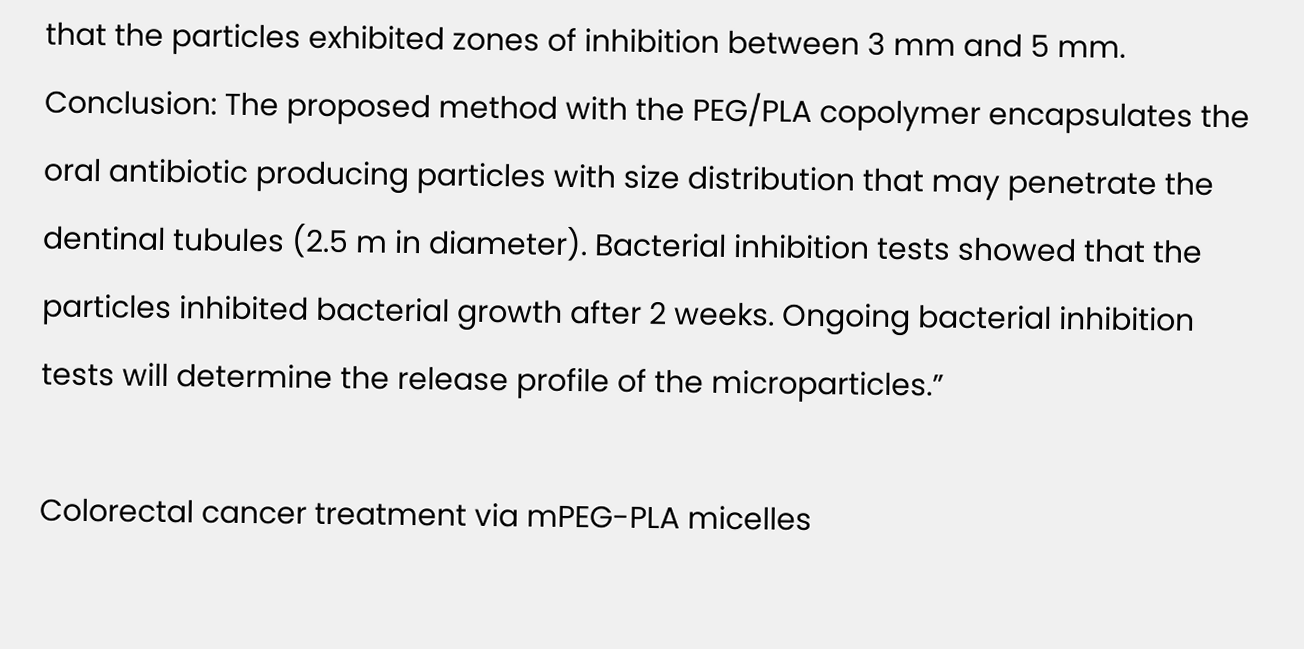that the particles exhibited zones of inhibition between 3 mm and 5 mm. Conclusion: The proposed method with the PEG/PLA copolymer encapsulates the oral antibiotic producing particles with size distribution that may penetrate the dentinal tubules (2.5 m in diameter). Bacterial inhibition tests showed that the particles inhibited bacterial growth after 2 weeks. Ongoing bacterial inhibition tests will determine the release profile of the microparticles.”

Colorectal cancer treatment via mPEG-PLA micelles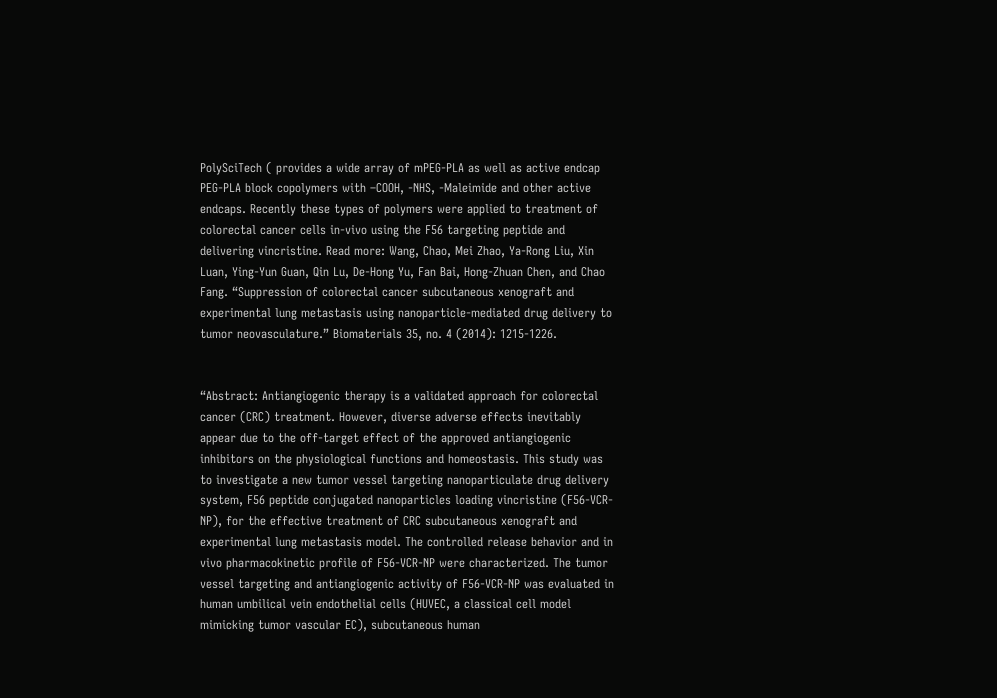PolySciTech ( provides a wide array of mPEG-PLA as well as active endcap PEG-PLA block copolymers with –COOH, -NHS, -Maleimide and other active endcaps. Recently these types of polymers were applied to treatment of colorectal cancer cells in-vivo using the F56 targeting peptide and delivering vincristine. Read more: Wang, Chao, Mei Zhao, Ya-Rong Liu, Xin Luan, Ying-Yun Guan, Qin Lu, De-Hong Yu, Fan Bai, Hong-Zhuan Chen, and Chao Fang. “Suppression of colorectal cancer subcutaneous xenograft and experimental lung metastasis using nanoparticle-mediated drug delivery to tumor neovasculature.” Biomaterials 35, no. 4 (2014): 1215-1226.


“Abstract: Antiangiogenic therapy is a validated approach for colorectal cancer (CRC) treatment. However, diverse adverse effects inevitably appear due to the off-target effect of the approved antiangiogenic inhibitors on the physiological functions and homeostasis. This study was to investigate a new tumor vessel targeting nanoparticulate drug delivery system, F56 peptide conjugated nanoparticles loading vincristine (F56-VCR-NP), for the effective treatment of CRC subcutaneous xenograft and experimental lung metastasis model. The controlled release behavior and in vivo pharmacokinetic profile of F56-VCR-NP were characterized. The tumor vessel targeting and antiangiogenic activity of F56-VCR-NP was evaluated in human umbilical vein endothelial cells (HUVEC, a classical cell model mimicking tumor vascular EC), subcutaneous human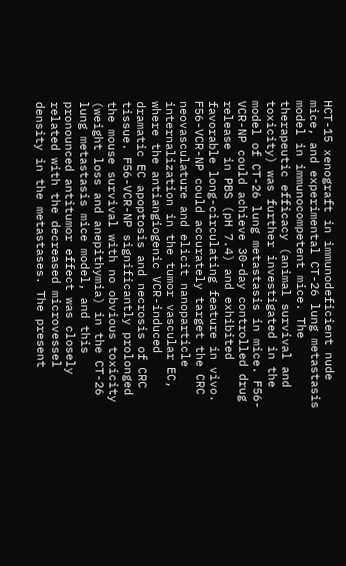HCT-15 xenograft in immunodeficient nude mice, and experimental CT-26 lung metastasis model in immunocompetent mice. The therapeutic efficacy (animal survival and toxicity) was further investigated in the model of CT-26 lung metastasis in mice. F56-VCR-NP could achieve 30-day controlled drug release in PBS (pH 7.4) and exhibited favorable long-circulating feature in vivo. F56-VCR-NP could accurately target the CRC neovasculature and elicit nanoparticle internalization in the tumor vascular EC, where the antiangiogenic VCR-induced dramatic EC apoptosis and necrosis of CRC tissue. F56-VCR-NP significantly prolonged the mouse survival with no obvious toxicity (weight loss and anepithymia) in the CT-26 lung metastasis mice model, and this pronounced antitumor effect was closely related with the decreased microvessel density in the metastases. The present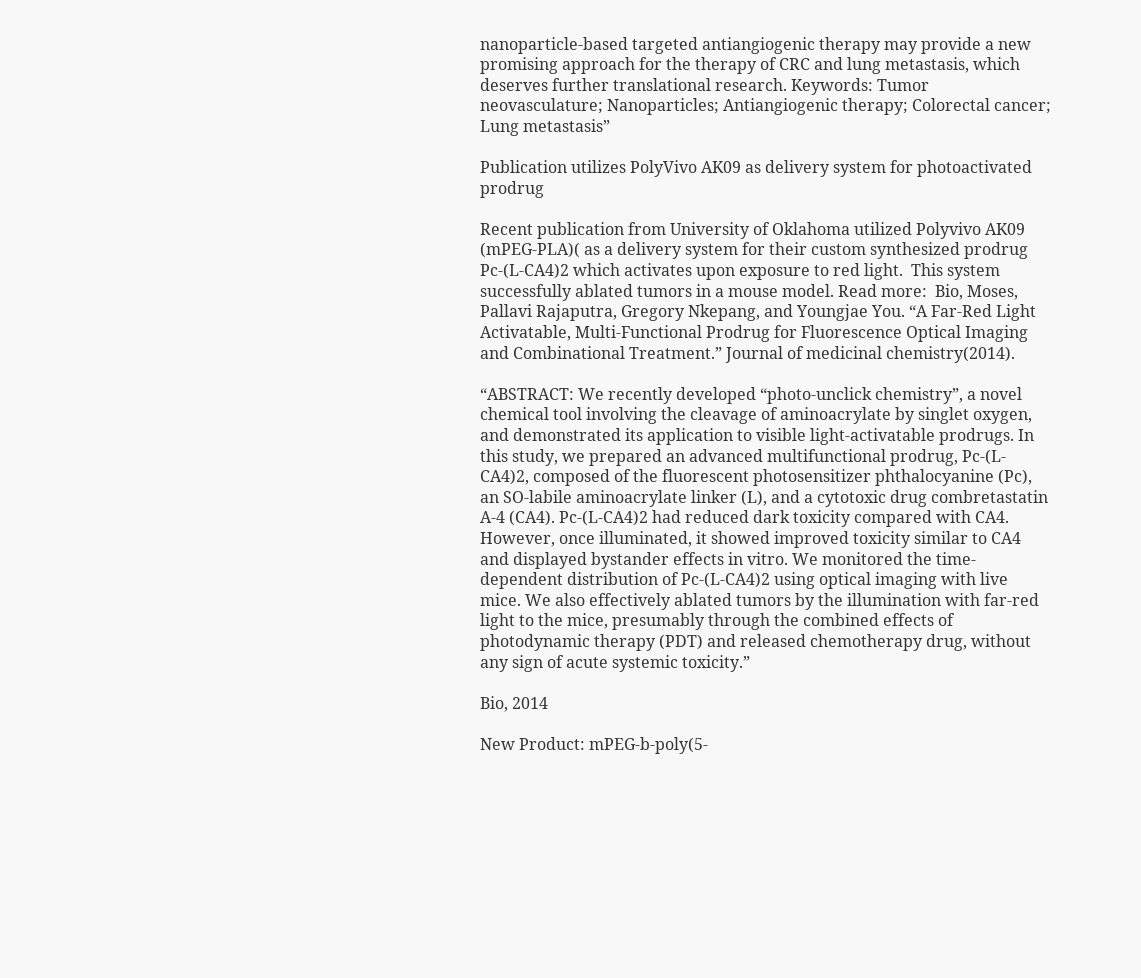nanoparticle-based targeted antiangiogenic therapy may provide a new promising approach for the therapy of CRC and lung metastasis, which deserves further translational research. Keywords: Tumor neovasculature; Nanoparticles; Antiangiogenic therapy; Colorectal cancer; Lung metastasis”

Publication utilizes PolyVivo AK09 as delivery system for photoactivated prodrug

Recent publication from University of Oklahoma utilized Polyvivo AK09 (mPEG-PLA)( as a delivery system for their custom synthesized prodrug Pc-(L-CA4)2 which activates upon exposure to red light.  This system successfully ablated tumors in a mouse model. Read more:  Bio, Moses, Pallavi Rajaputra, Gregory Nkepang, and Youngjae You. “A Far-Red Light Activatable, Multi-Functional Prodrug for Fluorescence Optical Imaging and Combinational Treatment.” Journal of medicinal chemistry(2014).

“ABSTRACT: We recently developed “photo-unclick chemistry”, a novel chemical tool involving the cleavage of aminoacrylate by singlet oxygen, and demonstrated its application to visible light-activatable prodrugs. In this study, we prepared an advanced multifunctional prodrug, Pc-(L-CA4)2, composed of the fluorescent photosensitizer phthalocyanine (Pc), an SO-labile aminoacrylate linker (L), and a cytotoxic drug combretastatin A-4 (CA4). Pc-(L-CA4)2 had reduced dark toxicity compared with CA4. However, once illuminated, it showed improved toxicity similar to CA4 and displayed bystander effects in vitro. We monitored the time-dependent distribution of Pc-(L-CA4)2 using optical imaging with live mice. We also effectively ablated tumors by the illumination with far-red light to the mice, presumably through the combined effects of photodynamic therapy (PDT) and released chemotherapy drug, without any sign of acute systemic toxicity.”

Bio, 2014

New Product: mPEG-b-poly(5-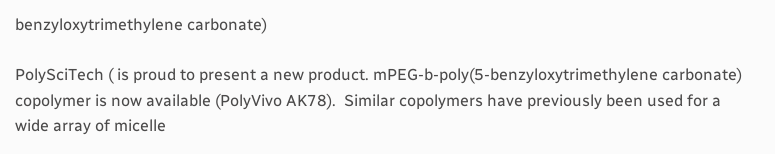benzyloxytrimethylene carbonate)

PolySciTech ( is proud to present a new product. mPEG-b-poly(5-benzyloxytrimethylene carbonate) copolymer is now available (PolyVivo AK78).  Similar copolymers have previously been used for a wide array of micelle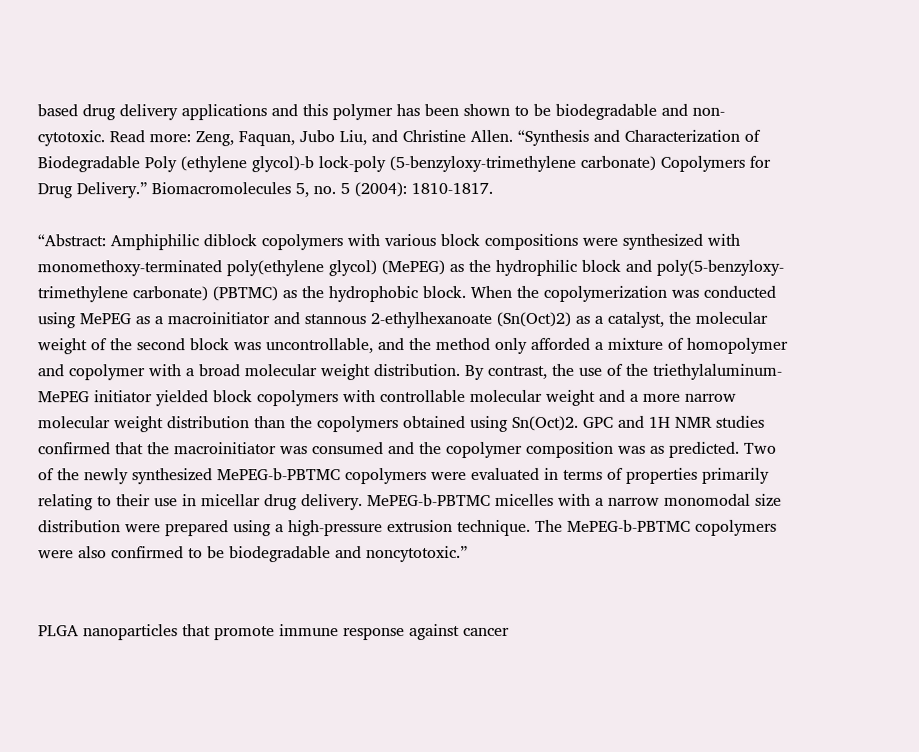based drug delivery applications and this polymer has been shown to be biodegradable and non-cytotoxic. Read more: Zeng, Faquan, Jubo Liu, and Christine Allen. “Synthesis and Characterization of Biodegradable Poly (ethylene glycol)-b lock-poly (5-benzyloxy-trimethylene carbonate) Copolymers for Drug Delivery.” Biomacromolecules 5, no. 5 (2004): 1810-1817.

“Abstract: Amphiphilic diblock copolymers with various block compositions were synthesized with monomethoxy-terminated poly(ethylene glycol) (MePEG) as the hydrophilic block and poly(5-benzyloxy-trimethylene carbonate) (PBTMC) as the hydrophobic block. When the copolymerization was conducted using MePEG as a macroinitiator and stannous 2-ethylhexanoate (Sn(Oct)2) as a catalyst, the molecular weight of the second block was uncontrollable, and the method only afforded a mixture of homopolymer and copolymer with a broad molecular weight distribution. By contrast, the use of the triethylaluminum-MePEG initiator yielded block copolymers with controllable molecular weight and a more narrow molecular weight distribution than the copolymers obtained using Sn(Oct)2. GPC and 1H NMR studies confirmed that the macroinitiator was consumed and the copolymer composition was as predicted. Two of the newly synthesized MePEG-b-PBTMC copolymers were evaluated in terms of properties primarily relating to their use in micellar drug delivery. MePEG-b-PBTMC micelles with a narrow monomodal size distribution were prepared using a high-pressure extrusion technique. The MePEG-b-PBTMC copolymers were also confirmed to be biodegradable and noncytotoxic.”


PLGA nanoparticles that promote immune response against cancer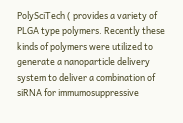PolySciTech ( provides a variety of PLGA type polymers. Recently these kinds of polymers were utilized to generate a nanoparticle delivery system to deliver a combination of siRNA for immumosuppressive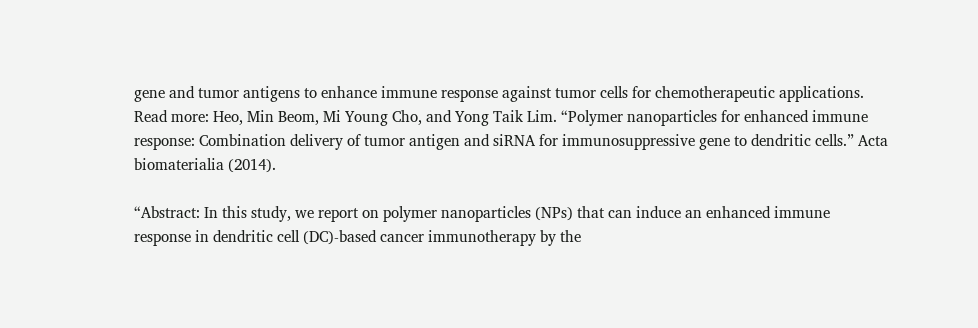gene and tumor antigens to enhance immune response against tumor cells for chemotherapeutic applications.  Read more: Heo, Min Beom, Mi Young Cho, and Yong Taik Lim. “Polymer nanoparticles for enhanced immune response: Combination delivery of tumor antigen and siRNA for immunosuppressive gene to dendritic cells.” Acta biomaterialia (2014).

“Abstract: In this study, we report on polymer nanoparticles (NPs) that can induce an enhanced immune response in dendritic cell (DC)-based cancer immunotherapy by the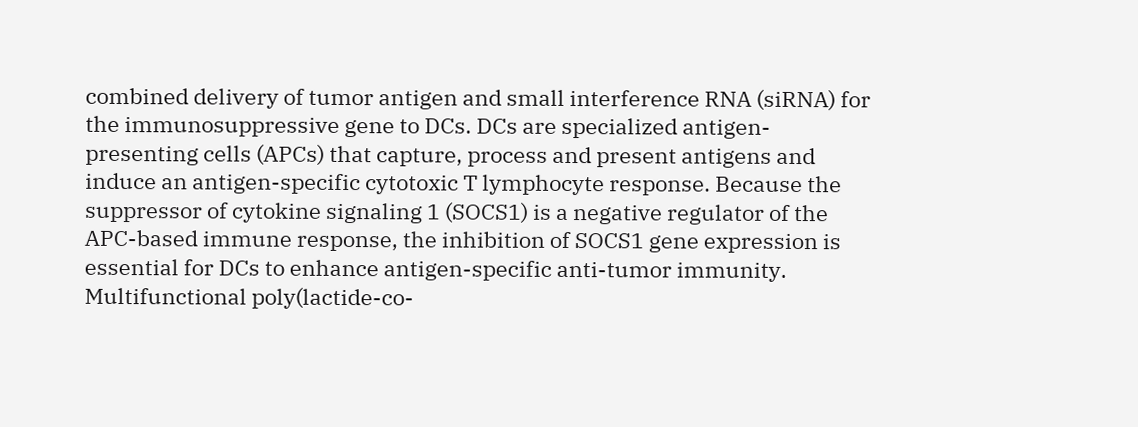combined delivery of tumor antigen and small interference RNA (siRNA) for the immunosuppressive gene to DCs. DCs are specialized antigen-presenting cells (APCs) that capture, process and present antigens and induce an antigen-specific cytotoxic T lymphocyte response. Because the suppressor of cytokine signaling 1 (SOCS1) is a negative regulator of the APC-based immune response, the inhibition of SOCS1 gene expression is essential for DCs to enhance antigen-specific anti-tumor immunity. Multifunctional poly(lactide-co-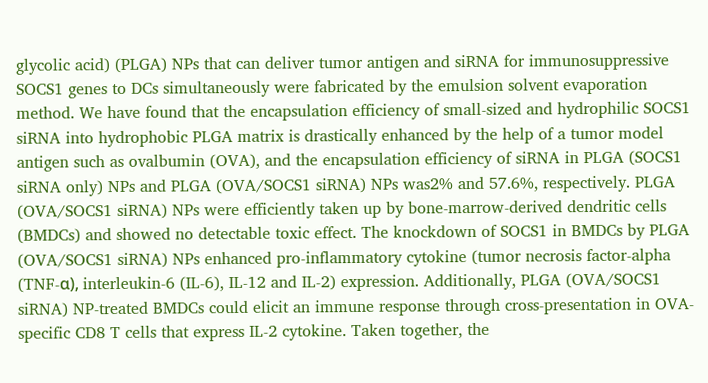glycolic acid) (PLGA) NPs that can deliver tumor antigen and siRNA for immunosuppressive SOCS1 genes to DCs simultaneously were fabricated by the emulsion solvent evaporation method. We have found that the encapsulation efficiency of small-sized and hydrophilic SOCS1 siRNA into hydrophobic PLGA matrix is drastically enhanced by the help of a tumor model antigen such as ovalbumin (OVA), and the encapsulation efficiency of siRNA in PLGA (SOCS1 siRNA only) NPs and PLGA (OVA/SOCS1 siRNA) NPs was2% and 57.6%, respectively. PLGA (OVA/SOCS1 siRNA) NPs were efficiently taken up by bone-marrow-derived dendritic cells (BMDCs) and showed no detectable toxic effect. The knockdown of SOCS1 in BMDCs by PLGA (OVA/SOCS1 siRNA) NPs enhanced pro-inflammatory cytokine (tumor necrosis factor-alpha (TNF-α), interleukin-6 (IL-6), IL-12 and IL-2) expression. Additionally, PLGA (OVA/SOCS1 siRNA) NP-treated BMDCs could elicit an immune response through cross-presentation in OVA-specific CD8 T cells that express IL-2 cytokine. Taken together, the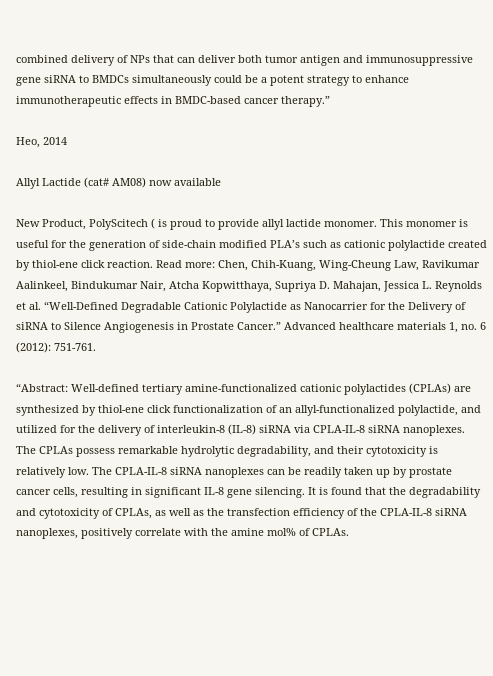combined delivery of NPs that can deliver both tumor antigen and immunosuppressive gene siRNA to BMDCs simultaneously could be a potent strategy to enhance immunotherapeutic effects in BMDC-based cancer therapy.”

Heo, 2014

Allyl Lactide (cat# AM08) now available

New Product, PolyScitech ( is proud to provide allyl lactide monomer. This monomer is useful for the generation of side-chain modified PLA’s such as cationic polylactide created by thiol-ene click reaction. Read more: Chen, Chih‐Kuang, Wing‐Cheung Law, Ravikumar Aalinkeel, Bindukumar Nair, Atcha Kopwitthaya, Supriya D. Mahajan, Jessica L. Reynolds et al. “Well‐Defined Degradable Cationic Polylactide as Nanocarrier for the Delivery of siRNA to Silence Angiogenesis in Prostate Cancer.” Advanced healthcare materials 1, no. 6 (2012): 751-761.

“Abstract: Well-defined tertiary amine-functionalized cationic polylactides (CPLAs) are synthesized by thiol-ene click functionalization of an allyl-functionalized polylactide, and utilized for the delivery of interleukin-8 (IL-8) siRNA via CPLA-IL-8 siRNA nanoplexes. The CPLAs possess remarkable hydrolytic degradability, and their cytotoxicity is relatively low. The CPLA-IL-8 siRNA nanoplexes can be readily taken up by prostate cancer cells, resulting in significant IL-8 gene silencing. It is found that the degradability and cytotoxicity of CPLAs, as well as the transfection efficiency of the CPLA-IL-8 siRNA nanoplexes, positively correlate with the amine mol% of CPLAs.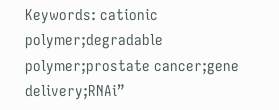Keywords: cationic polymer;degradable polymer;prostate cancer;gene delivery;RNAi”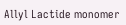Allyl Lactide monomer